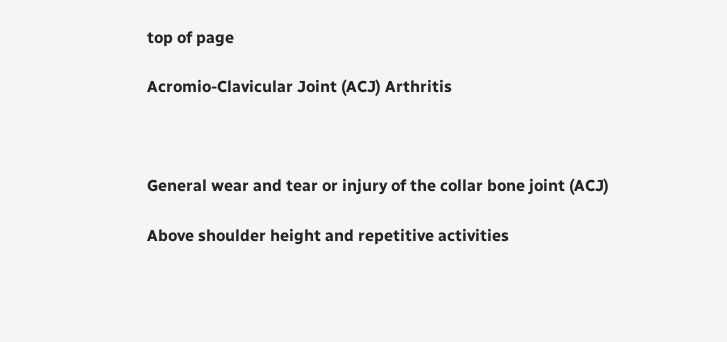top of page

Acromio-Clavicular Joint (ACJ) Arthritis



General wear and tear or injury of the collar bone joint (ACJ)

Above shoulder height and repetitive activities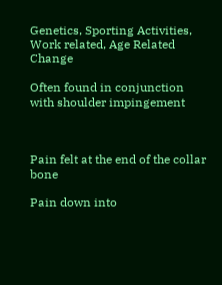Genetics, Sporting Activities, Work related, Age Related Change

Often found in conjunction with shoulder impingement



Pain felt at the end of the collar bone

Pain down into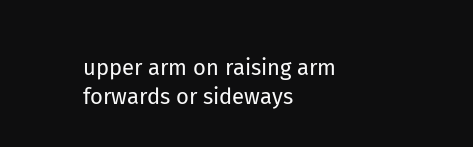upper arm on raising arm forwards or sideways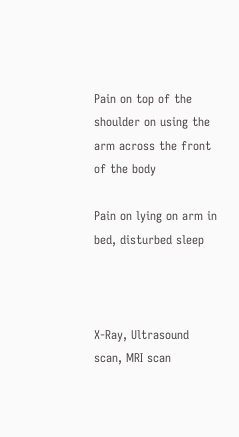Pain on top of the shoulder on using the arm across the front of the body

Pain on lying on arm in bed, disturbed sleep



X-Ray, Ultrasound scan, MRI scan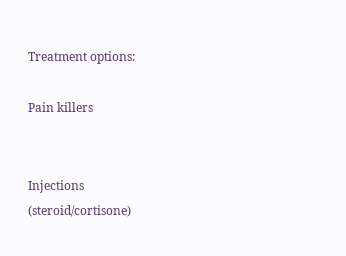Treatment options:

Pain killers


Injections (steroid/cortisone)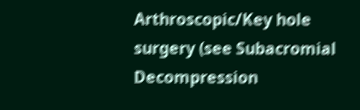Arthroscopic/Key hole surgery (see Subacromial Decompression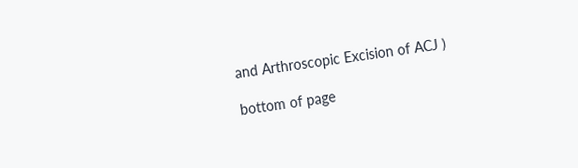and Arthroscopic Excision of ACJ )

bottom of page